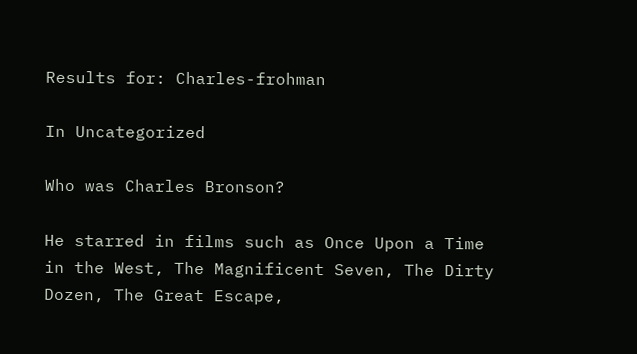Results for: Charles-frohman

In Uncategorized

Who was Charles Bronson?

He starred in films such as Once Upon a Time in the West, The Magnificent Seven, The Dirty Dozen, The Great Escape,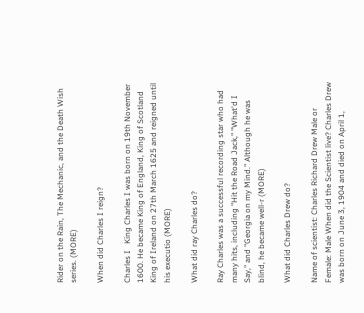Rider on the Rain, The Mechanic, and the Death Wish series. (MORE)

When did Charles I reign?

Charles I   King Charles I was born on 19th November 1600. He became King of England, King of Scotland King of Ireland on 27th March 1625 and reigned until his executio (MORE)

What did ray Charles do?

Ray Charles was a successful recording star who had many hits, including "Hit the Road Jack," "What'd I Say," and "Georgia on my Mind." Although he was blind, he became well-r (MORE)

What did Charles Drew do?

Name of scientist: Charles Richard Drew Male or Female: Male When did the Scientist live? Charles Drew was born on June 3, 1904 and died on April 1,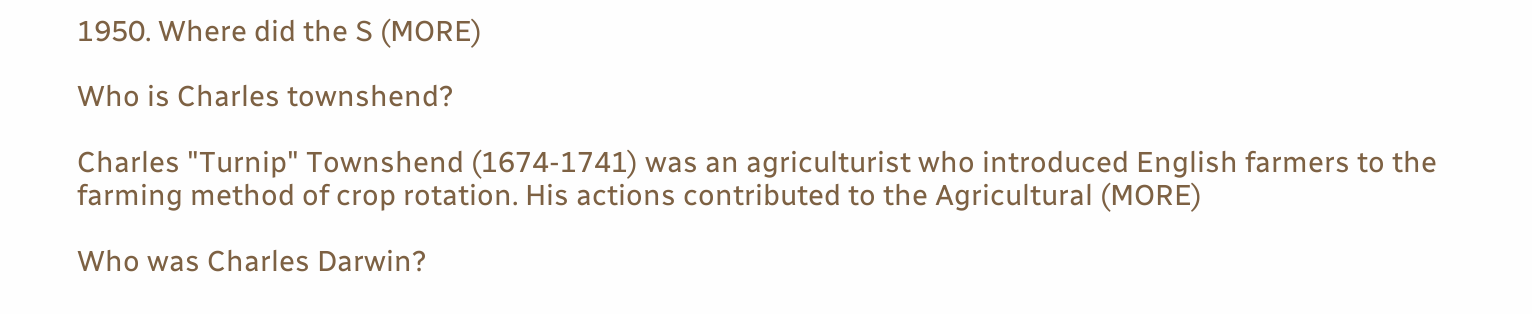1950. Where did the S (MORE)

Who is Charles townshend?

Charles "Turnip" Townshend (1674-1741) was an agriculturist who introduced English farmers to the farming method of crop rotation. His actions contributed to the Agricultural (MORE)

Who was Charles Darwin?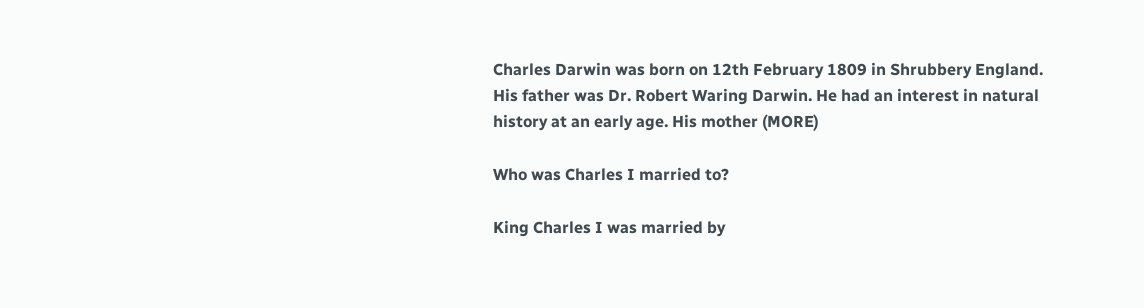Charles Darwin was born on 12th February 1809 in Shrubbery England. His father was Dr. Robert Waring Darwin. He had an interest in natural history at an early age. His mother (MORE)

Who was Charles I married to?

King Charles I was married by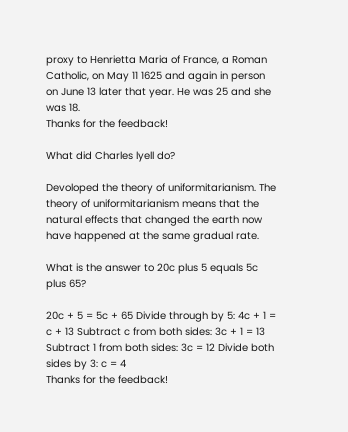proxy to Henrietta Maria of France, a Roman Catholic, on May 11 1625 and again in person on June 13 later that year. He was 25 and she was 18.
Thanks for the feedback!

What did Charles lyell do?

Devoloped the theory of uniformitarianism. The theory of uniformitarianism means that the natural effects that changed the earth now have happened at the same gradual rate.

What is the answer to 20c plus 5 equals 5c plus 65?

20c + 5 = 5c + 65 Divide through by 5: 4c + 1 = c + 13 Subtract c from both sides: 3c + 1 = 13 Subtract 1 from both sides: 3c = 12 Divide both sides by 3: c = 4
Thanks for the feedback!